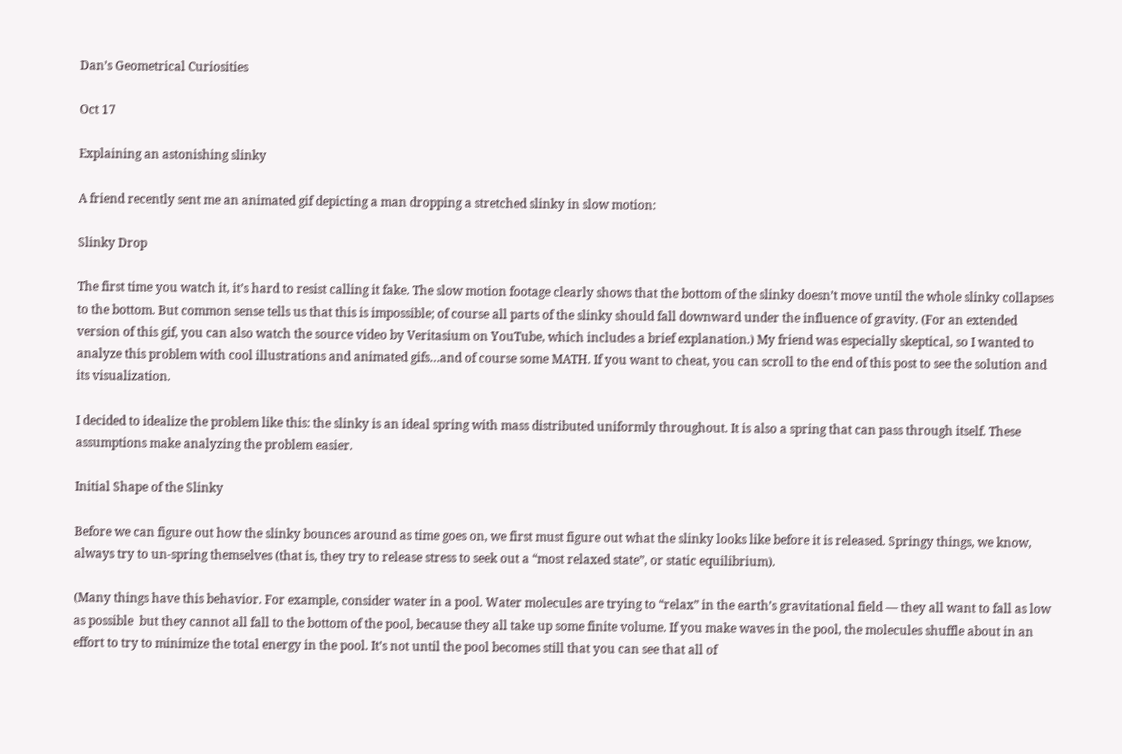Dan’s Geometrical Curiosities

Oct 17

Explaining an astonishing slinky

A friend recently sent me an animated gif depicting a man dropping a stretched slinky in slow motion:

Slinky Drop

The first time you watch it, it’s hard to resist calling it fake. The slow motion footage clearly shows that the bottom of the slinky doesn’t move until the whole slinky collapses to the bottom. But common sense tells us that this is impossible; of course all parts of the slinky should fall downward under the influence of gravity. (For an extended version of this gif, you can also watch the source video by Veritasium on YouTube, which includes a brief explanation.) My friend was especially skeptical, so I wanted to analyze this problem with cool illustrations and animated gifs…and of course some MATH. If you want to cheat, you can scroll to the end of this post to see the solution and its visualization.

I decided to idealize the problem like this: the slinky is an ideal spring with mass distributed uniformly throughout. It is also a spring that can pass through itself. These assumptions make analyzing the problem easier.

Initial Shape of the Slinky

Before we can figure out how the slinky bounces around as time goes on, we first must figure out what the slinky looks like before it is released. Springy things, we know, always try to un-spring themselves (that is, they try to release stress to seek out a “most relaxed state”, or static equilibrium).

(Many things have this behavior. For example, consider water in a pool. Water molecules are trying to “relax” in the earth’s gravitational field — they all want to fall as low as possible  but they cannot all fall to the bottom of the pool, because they all take up some finite volume. If you make waves in the pool, the molecules shuffle about in an effort to try to minimize the total energy in the pool. It’s not until the pool becomes still that you can see that all of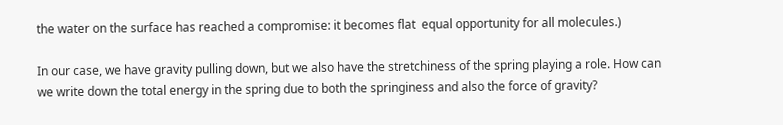the water on the surface has reached a compromise: it becomes flat  equal opportunity for all molecules.)

In our case, we have gravity pulling down, but we also have the stretchiness of the spring playing a role. How can we write down the total energy in the spring due to both the springiness and also the force of gravity?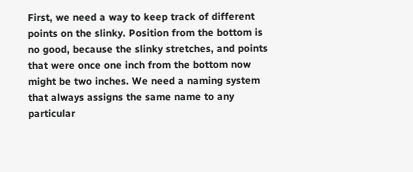First, we need a way to keep track of different points on the slinky. Position from the bottom is no good, because the slinky stretches, and points that were once one inch from the bottom now might be two inches. We need a naming system that always assigns the same name to any particular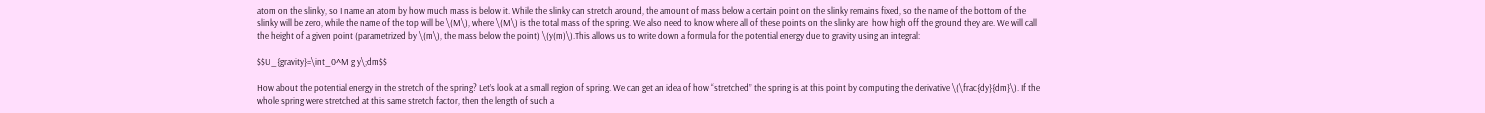atom on the slinky, so I name an atom by how much mass is below it. While the slinky can stretch around, the amount of mass below a certain point on the slinky remains fixed, so the name of the bottom of the slinky will be zero, while the name of the top will be \(M\), where \(M\) is the total mass of the spring. We also need to know where all of these points on the slinky are  how high off the ground they are. We will call the height of a given point (parametrized by \(m\), the mass below the point) \(y(m)\).This allows us to write down a formula for the potential energy due to gravity using an integral:

$$U_{gravity}=\int_0^M g y\;dm$$

How about the potential energy in the stretch of the spring? Let’s look at a small region of spring. We can get an idea of how “stretched” the spring is at this point by computing the derivative \(\frac{dy}{dm}\). If the whole spring were stretched at this same stretch factor, then the length of such a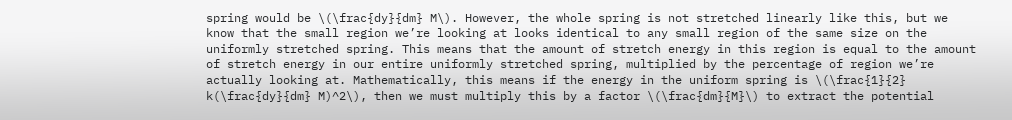spring would be \(\frac{dy}{dm} M\). However, the whole spring is not stretched linearly like this, but we know that the small region we’re looking at looks identical to any small region of the same size on the uniformly stretched spring. This means that the amount of stretch energy in this region is equal to the amount of stretch energy in our entire uniformly stretched spring, multiplied by the percentage of region we’re actually looking at. Mathematically, this means if the energy in the uniform spring is \(\frac{1}{2} k(\frac{dy}{dm} M)^2\), then we must multiply this by a factor \(\frac{dm}{M}\) to extract the potential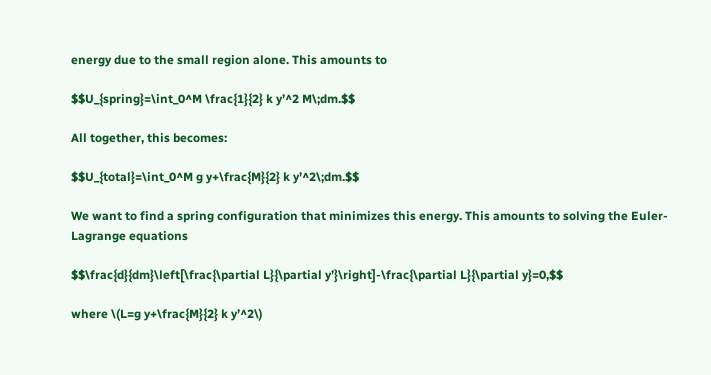energy due to the small region alone. This amounts to

$$U_{spring}=\int_0^M \frac{1}{2} k y’^2 M\;dm.$$

All together, this becomes:

$$U_{total}=\int_0^M g y+\frac{M}{2} k y’^2\;dm.$$

We want to find a spring configuration that minimizes this energy. This amounts to solving the Euler-Lagrange equations

$$\frac{d}{dm}\left[\frac{\partial L}{\partial y’}\right]-\frac{\partial L}{\partial y}=0,$$

where \(L=g y+\frac{M}{2} k y’^2\)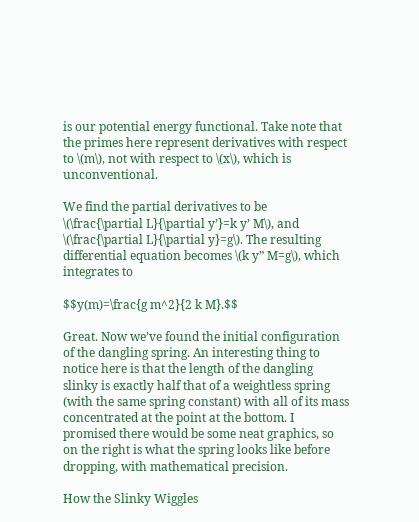is our potential energy functional. Take note that the primes here represent derivatives with respect to \(m\), not with respect to \(x\), which is unconventional.

We find the partial derivatives to be \(\frac{\partial L}{\partial y’}=k y’ M\), and \(\frac{\partial L}{\partial y}=g\). The resulting differential equation becomes \(k y” M=g\), which integrates to

$$y(m)=\frac{g m^2}{2 k M}.$$

Great. Now we’ve found the initial configuration of the dangling spring. An interesting thing to notice here is that the length of the dangling slinky is exactly half that of a weightless spring (with the same spring constant) with all of its mass concentrated at the point at the bottom. I promised there would be some neat graphics, so on the right is what the spring looks like before dropping, with mathematical precision.

How the Slinky Wiggles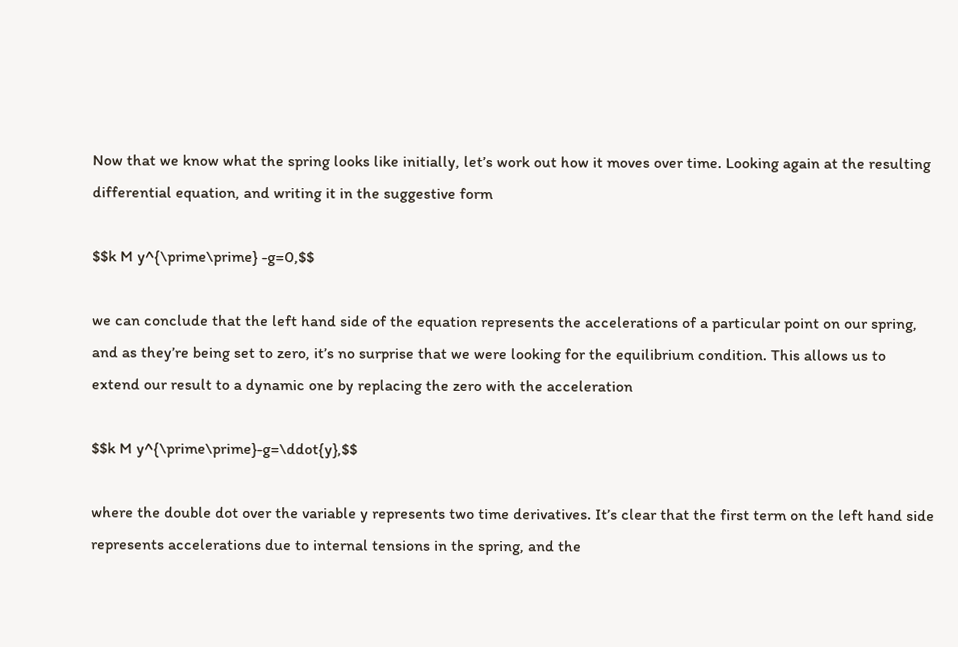Now that we know what the spring looks like initially, let’s work out how it moves over time. Looking again at the resulting differential equation, and writing it in the suggestive form

$$k M y^{\prime\prime} -g=0,$$

we can conclude that the left hand side of the equation represents the accelerations of a particular point on our spring, and as they’re being set to zero, it’s no surprise that we were looking for the equilibrium condition. This allows us to extend our result to a dynamic one by replacing the zero with the acceleration

$$k M y^{\prime\prime}-g=\ddot{y},$$

where the double dot over the variable y represents two time derivatives. It’s clear that the first term on the left hand side represents accelerations due to internal tensions in the spring, and the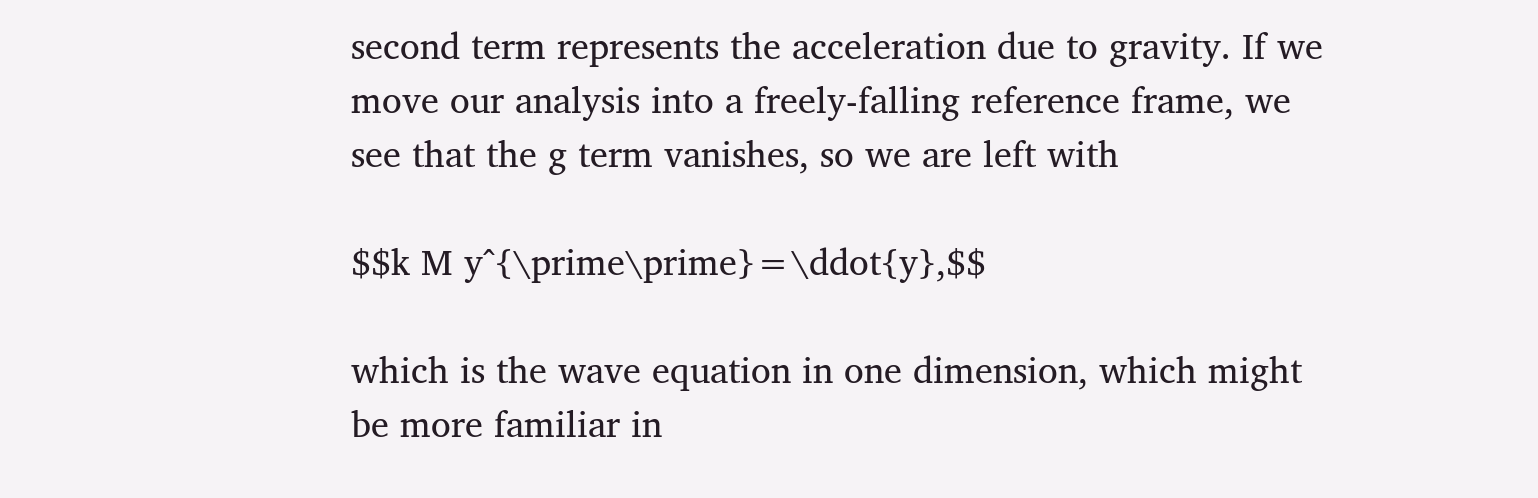second term represents the acceleration due to gravity. If we move our analysis into a freely-falling reference frame, we see that the g term vanishes, so we are left with

$$k M y^{\prime\prime}=\ddot{y},$$

which is the wave equation in one dimension, which might be more familiar in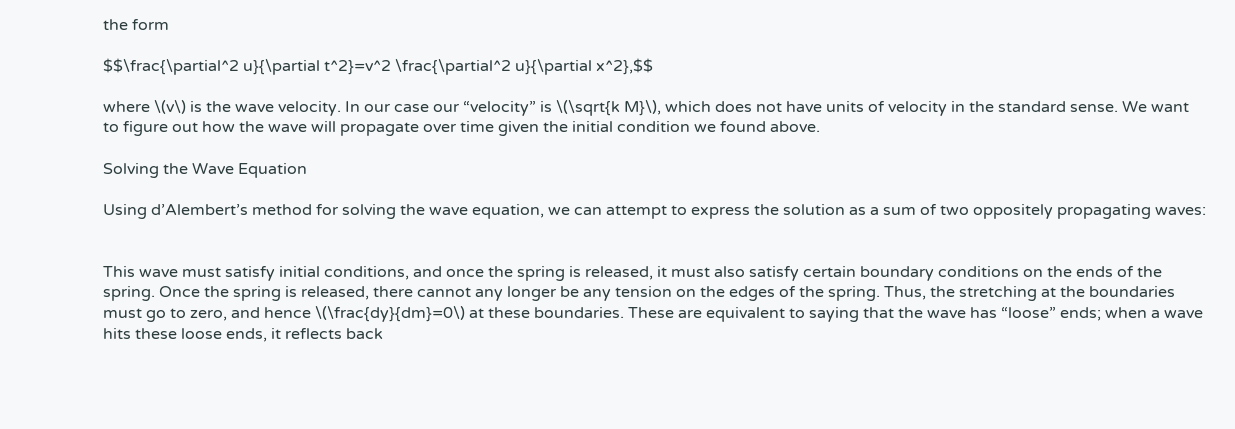the form

$$\frac{\partial^2 u}{\partial t^2}=v^2 \frac{\partial^2 u}{\partial x^2},$$

where \(v\) is the wave velocity. In our case our “velocity” is \(\sqrt{k M}\), which does not have units of velocity in the standard sense. We want to figure out how the wave will propagate over time given the initial condition we found above.

Solving the Wave Equation

Using d’Alembert’s method for solving the wave equation, we can attempt to express the solution as a sum of two oppositely propagating waves:


This wave must satisfy initial conditions, and once the spring is released, it must also satisfy certain boundary conditions on the ends of the spring. Once the spring is released, there cannot any longer be any tension on the edges of the spring. Thus, the stretching at the boundaries must go to zero, and hence \(\frac{dy}{dm}=0\) at these boundaries. These are equivalent to saying that the wave has “loose” ends; when a wave hits these loose ends, it reflects back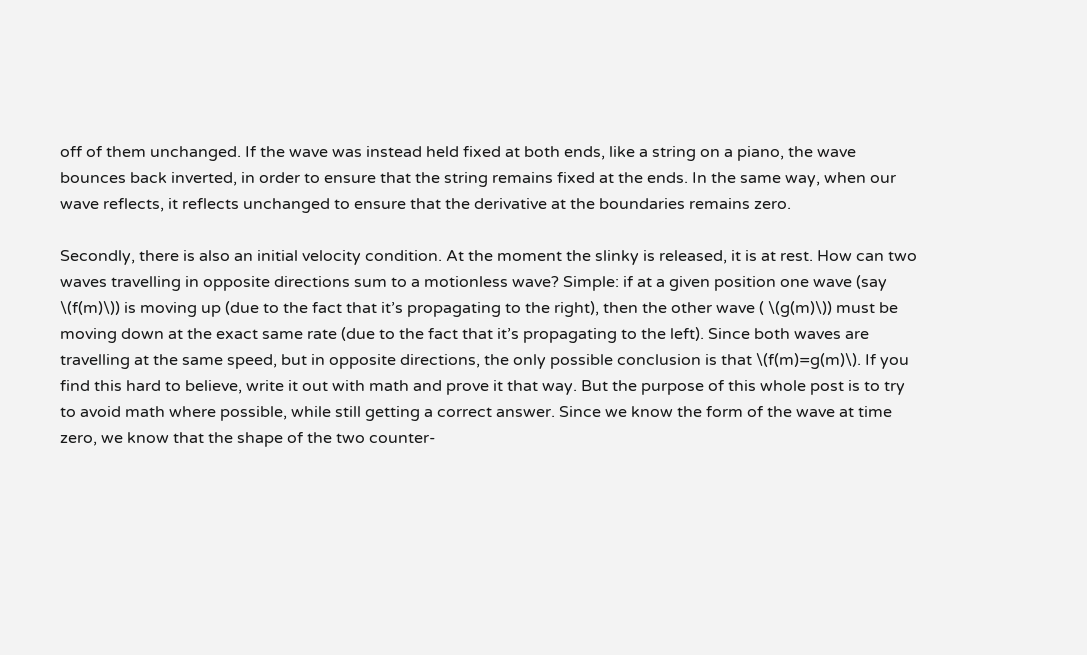off of them unchanged. If the wave was instead held fixed at both ends, like a string on a piano, the wave bounces back inverted, in order to ensure that the string remains fixed at the ends. In the same way, when our wave reflects, it reflects unchanged to ensure that the derivative at the boundaries remains zero.

Secondly, there is also an initial velocity condition. At the moment the slinky is released, it is at rest. How can two waves travelling in opposite directions sum to a motionless wave? Simple: if at a given position one wave (say \(f(m)\)) is moving up (due to the fact that it’s propagating to the right), then the other wave ( \(g(m)\)) must be moving down at the exact same rate (due to the fact that it’s propagating to the left). Since both waves are travelling at the same speed, but in opposite directions, the only possible conclusion is that \(f(m)=g(m)\). If you find this hard to believe, write it out with math and prove it that way. But the purpose of this whole post is to try to avoid math where possible, while still getting a correct answer. Since we know the form of the wave at time zero, we know that the shape of the two counter-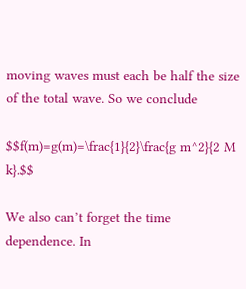moving waves must each be half the size of the total wave. So we conclude

$$f(m)=g(m)=\frac{1}{2}\frac{g m^2}{2 M k}.$$

We also can’t forget the time dependence. In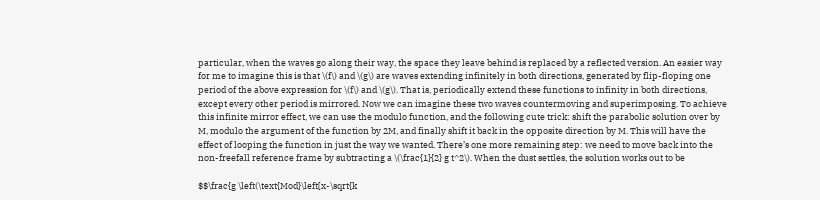particular, when the waves go along their way, the space they leave behind is replaced by a reflected version. An easier way for me to imagine this is that \(f\) and \(g\) are waves extending infinitely in both directions, generated by flip-floping one period of the above expression for \(f\) and \(g\). That is, periodically extend these functions to infinity in both directions, except every other period is mirrored. Now we can imagine these two waves countermoving and superimposing. To achieve this infinite mirror effect, we can use the modulo function, and the following cute trick: shift the parabolic solution over by M, modulo the argument of the function by 2M, and finally shift it back in the opposite direction by M. This will have the effect of looping the function in just the way we wanted. There’s one more remaining step: we need to move back into the non-freefall reference frame by subtracting a \(\frac{1}{2} g t^2\). When the dust settles, the solution works out to be

$$\frac{g \left(\text{Mod}\left[x-\sqrt{k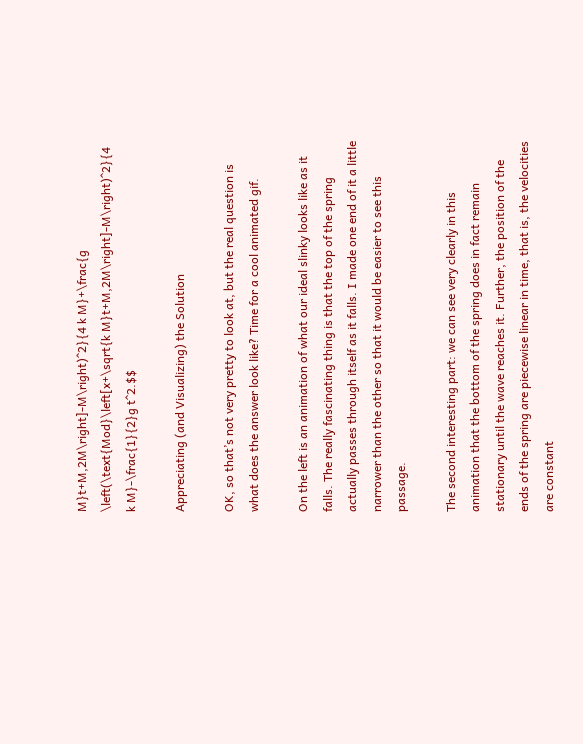M}t+M,2M\right]-M\right)^2}{4 k M}+\frac{g \left(\text{Mod}\left[x+\sqrt{k M}t+M,2M\right]-M\right)^2}{4 k M}-\frac{1}{2}g t^2.$$

Appreciating (and Visualizing) the Solution

OK, so that’s not very pretty to look at, but the real question is what does the answer look like? Time for a cool animated gif.

On the left is an animation of what our ideal slinky looks like as it falls. The really fascinating thing is that the top of the spring actually passes through itself as it falls. I made one end of it a little narrower than the other so that it would be easier to see this passage.

The second interesting part: we can see very clearly in this animation that the bottom of the spring does in fact remain stationary until the wave reaches it. Further, the position of the ends of the spring are piecewise linear in time, that is, the velocities are constant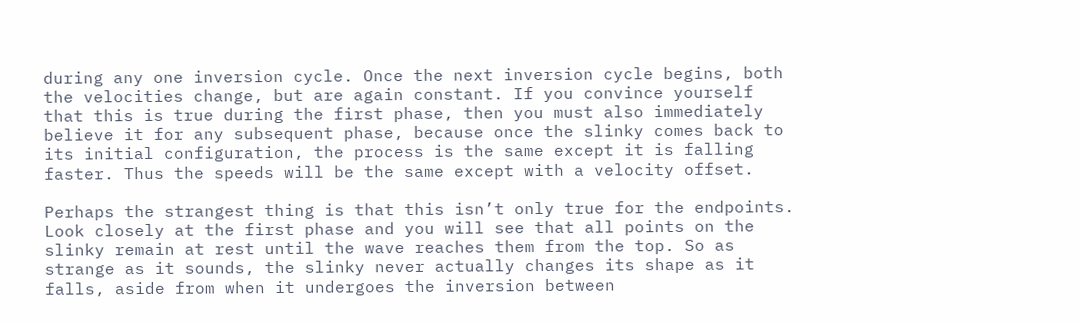during any one inversion cycle. Once the next inversion cycle begins, both the velocities change, but are again constant. If you convince yourself that this is true during the first phase, then you must also immediately believe it for any subsequent phase, because once the slinky comes back to its initial configuration, the process is the same except it is falling faster. Thus the speeds will be the same except with a velocity offset.

Perhaps the strangest thing is that this isn’t only true for the endpoints. Look closely at the first phase and you will see that all points on the slinky remain at rest until the wave reaches them from the top. So as strange as it sounds, the slinky never actually changes its shape as it falls, aside from when it undergoes the inversion between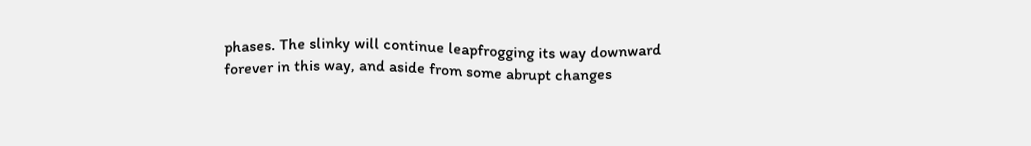phases. The slinky will continue leapfrogging its way downward forever in this way, and aside from some abrupt changes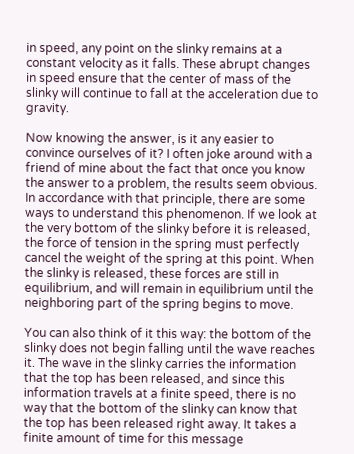in speed, any point on the slinky remains at a constant velocity as it falls. These abrupt changes in speed ensure that the center of mass of the slinky will continue to fall at the acceleration due to gravity.

Now knowing the answer, is it any easier to convince ourselves of it? I often joke around with a friend of mine about the fact that once you know the answer to a problem, the results seem obvious. In accordance with that principle, there are some ways to understand this phenomenon. If we look at the very bottom of the slinky before it is released, the force of tension in the spring must perfectly cancel the weight of the spring at this point. When the slinky is released, these forces are still in equilibrium, and will remain in equilibrium until the neighboring part of the spring begins to move.

You can also think of it this way: the bottom of the slinky does not begin falling until the wave reaches it. The wave in the slinky carries the information that the top has been released, and since this information travels at a finite speed, there is no way that the bottom of the slinky can know that the top has been released right away. It takes a finite amount of time for this message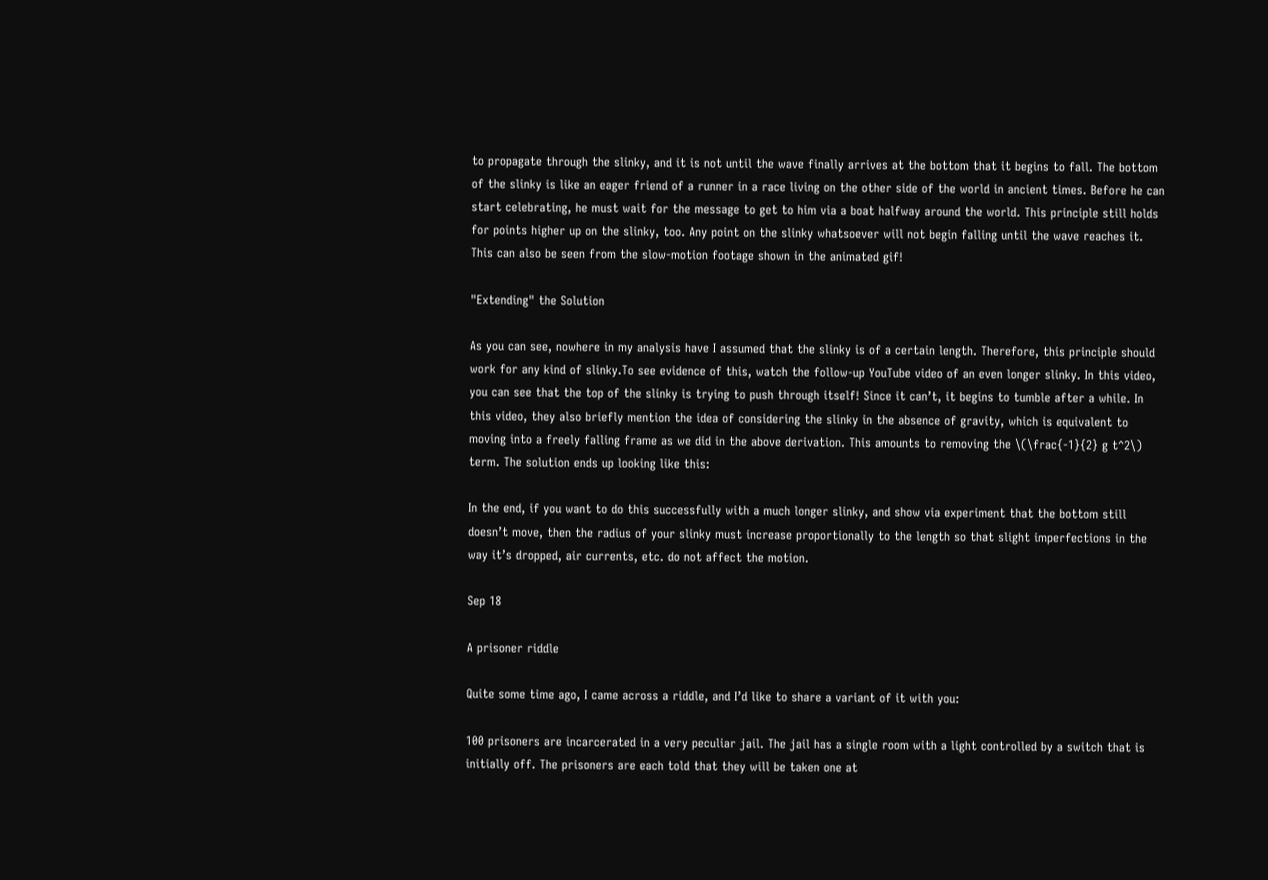to propagate through the slinky, and it is not until the wave finally arrives at the bottom that it begins to fall. The bottom of the slinky is like an eager friend of a runner in a race living on the other side of the world in ancient times. Before he can start celebrating, he must wait for the message to get to him via a boat halfway around the world. This principle still holds for points higher up on the slinky, too. Any point on the slinky whatsoever will not begin falling until the wave reaches it. This can also be seen from the slow-motion footage shown in the animated gif!

"Extending" the Solution

As you can see, nowhere in my analysis have I assumed that the slinky is of a certain length. Therefore, this principle should work for any kind of slinky.To see evidence of this, watch the follow-up YouTube video of an even longer slinky. In this video, you can see that the top of the slinky is trying to push through itself! Since it can’t, it begins to tumble after a while. In this video, they also briefly mention the idea of considering the slinky in the absence of gravity, which is equivalent to moving into a freely falling frame as we did in the above derivation. This amounts to removing the \(\frac{-1}{2} g t^2\) term. The solution ends up looking like this:

In the end, if you want to do this successfully with a much longer slinky, and show via experiment that the bottom still doesn’t move, then the radius of your slinky must increase proportionally to the length so that slight imperfections in the way it’s dropped, air currents, etc. do not affect the motion.

Sep 18

A prisoner riddle

Quite some time ago, I came across a riddle, and I’d like to share a variant of it with you:

100 prisoners are incarcerated in a very peculiar jail. The jail has a single room with a light controlled by a switch that is initially off. The prisoners are each told that they will be taken one at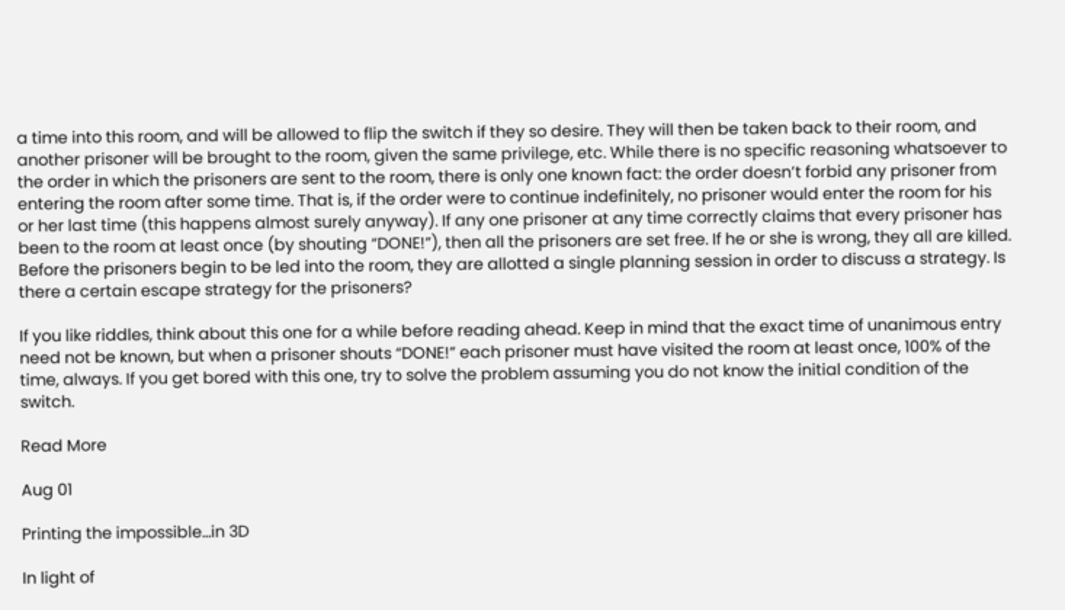a time into this room, and will be allowed to flip the switch if they so desire. They will then be taken back to their room, and another prisoner will be brought to the room, given the same privilege, etc. While there is no specific reasoning whatsoever to the order in which the prisoners are sent to the room, there is only one known fact: the order doesn’t forbid any prisoner from entering the room after some time. That is, if the order were to continue indefinitely, no prisoner would enter the room for his or her last time (this happens almost surely anyway). If any one prisoner at any time correctly claims that every prisoner has been to the room at least once (by shouting “DONE!”), then all the prisoners are set free. If he or she is wrong, they all are killed. Before the prisoners begin to be led into the room, they are allotted a single planning session in order to discuss a strategy. Is there a certain escape strategy for the prisoners?

If you like riddles, think about this one for a while before reading ahead. Keep in mind that the exact time of unanimous entry need not be known, but when a prisoner shouts “DONE!” each prisoner must have visited the room at least once, 100% of the time, always. If you get bored with this one, try to solve the problem assuming you do not know the initial condition of the switch.

Read More

Aug 01

Printing the impossible…in 3D

In light of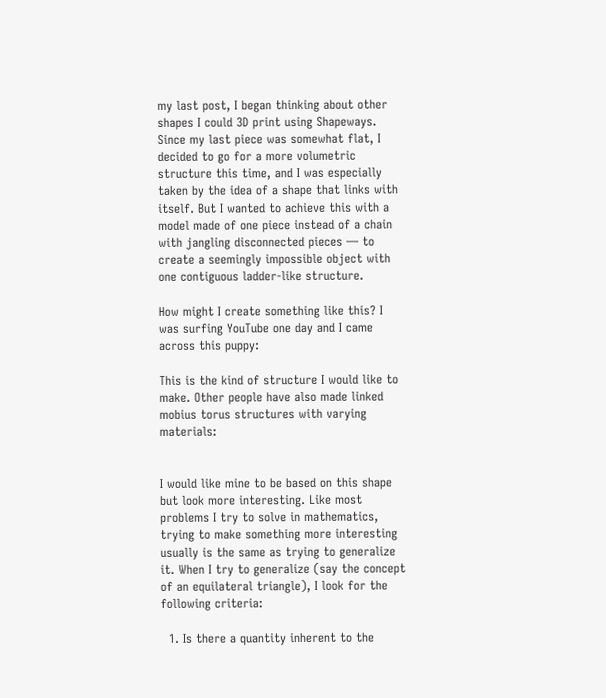my last post, I began thinking about other shapes I could 3D print using Shapeways. Since my last piece was somewhat flat, I decided to go for a more volumetric structure this time, and I was especially taken by the idea of a shape that links with itself. But I wanted to achieve this with a model made of one piece instead of a chain with jangling disconnected pieces — to create a seemingly impossible object with one contiguous ladder-like structure.

How might I create something like this? I was surfing YouTube one day and I came across this puppy:

This is the kind of structure I would like to make. Other people have also made linked mobius torus structures with varying materials:


I would like mine to be based on this shape but look more interesting. Like most problems I try to solve in mathematics, trying to make something more interesting usually is the same as trying to generalize it. When I try to generalize (say the concept of an equilateral triangle), I look for the following criteria:

  1. Is there a quantity inherent to the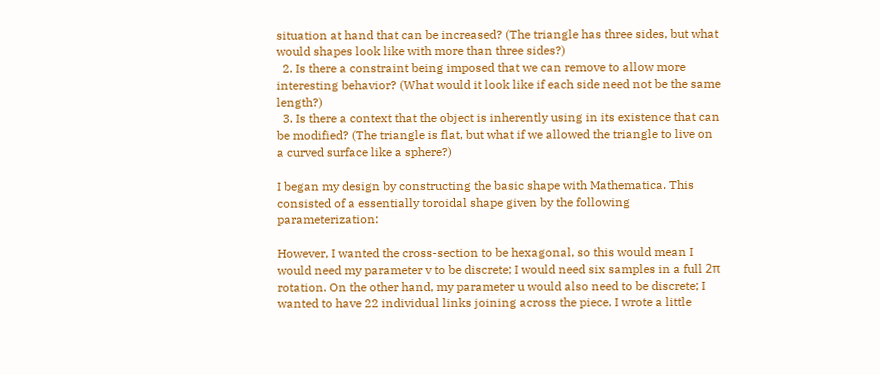situation at hand that can be increased? (The triangle has three sides, but what would shapes look like with more than three sides?)
  2. Is there a constraint being imposed that we can remove to allow more interesting behavior? (What would it look like if each side need not be the same length?)
  3. Is there a context that the object is inherently using in its existence that can be modified? (The triangle is flat, but what if we allowed the triangle to live on a curved surface like a sphere?)

I began my design by constructing the basic shape with Mathematica. This consisted of a essentially toroidal shape given by the following parameterization:

However, I wanted the cross-section to be hexagonal, so this would mean I would need my parameter v to be discrete; I would need six samples in a full 2π rotation. On the other hand, my parameter u would also need to be discrete; I wanted to have 22 individual links joining across the piece. I wrote a little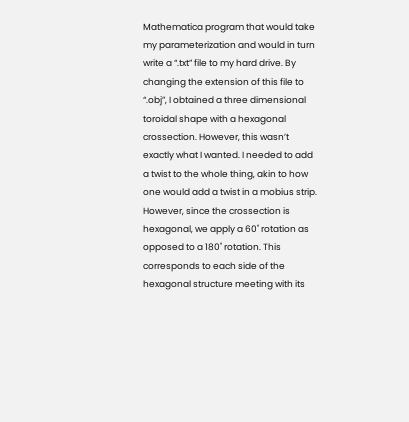Mathematica program that would take my parameterization and would in turn write a “.txt” file to my hard drive. By changing the extension of this file to “.obj”, I obtained a three dimensional toroidal shape with a hexagonal crossection. However, this wasn’t exactly what I wanted. I needed to add a twist to the whole thing, akin to how one would add a twist in a mobius strip. However, since the crossection is hexagonal, we apply a 60˚ rotation as opposed to a 180˚ rotation. This corresponds to each side of the hexagonal structure meeting with its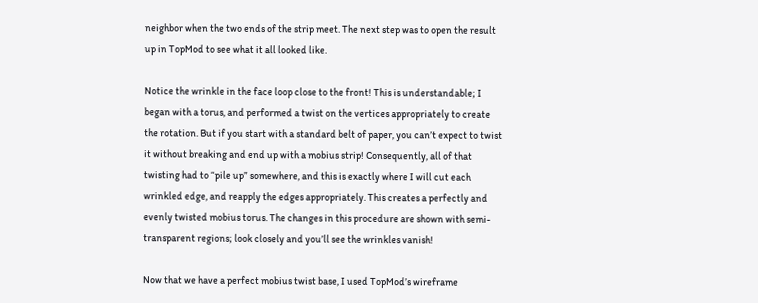neighbor when the two ends of the strip meet. The next step was to open the result up in TopMod to see what it all looked like.

Notice the wrinkle in the face loop close to the front! This is understandable; I began with a torus, and performed a twist on the vertices appropriately to create the rotation. But if you start with a standard belt of paper, you can’t expect to twist it without breaking and end up with a mobius strip! Consequently, all of that twisting had to “pile up” somewhere, and this is exactly where I will cut each wrinkled edge, and reapply the edges appropriately. This creates a perfectly and evenly twisted mobius torus. The changes in this procedure are shown with semi-transparent regions; look closely and you’ll see the wrinkles vanish!

Now that we have a perfect mobius twist base, I used TopMod’s wireframe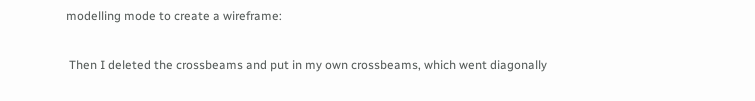modelling mode to create a wireframe:

 Then I deleted the crossbeams and put in my own crossbeams, which went diagonally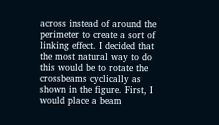across instead of around the perimeter to create a sort of linking effect. I decided that the most natural way to do this would be to rotate the crossbeams cyclically as shown in the figure. First, I would place a beam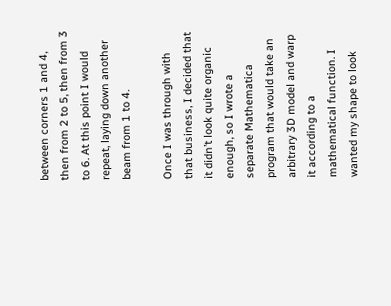between corners 1 and 4, then from 2 to 5, then from 3 to 6. At this point I would repeat, laying down another beam from 1 to 4.

Once I was through with that business, I decided that it didn’t look quite organic enough, so I wrote a separate Mathematica program that would take an arbitrary 3D model and warp it according to a mathematical function. I wanted my shape to look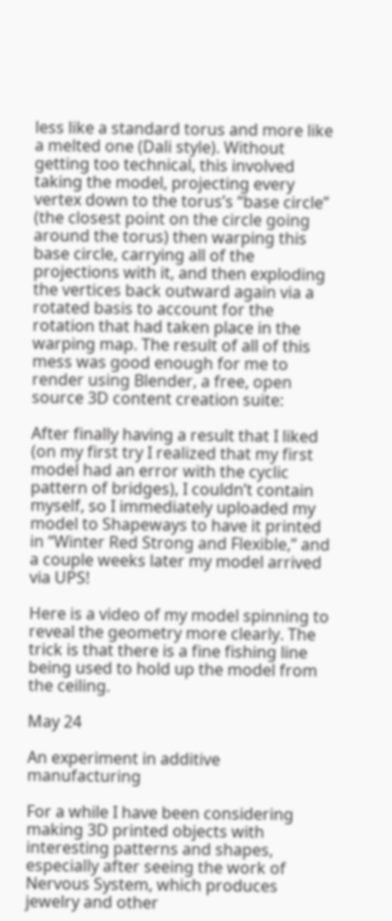less like a standard torus and more like a melted one (Dali style). Without getting too technical, this involved taking the model, projecting every vertex down to the torus’s “base circle” (the closest point on the circle going around the torus) then warping this base circle, carrying all of the projections with it, and then exploding the vertices back outward again via a rotated basis to account for the rotation that had taken place in the warping map. The result of all of this mess was good enough for me to render using Blender, a free, open source 3D content creation suite:

After finally having a result that I liked (on my first try I realized that my first model had an error with the cyclic pattern of bridges), I couldn’t contain myself, so I immediately uploaded my model to Shapeways to have it printed in “Winter Red Strong and Flexible,” and a couple weeks later my model arrived via UPS!

Here is a video of my model spinning to reveal the geometry more clearly. The trick is that there is a fine fishing line being used to hold up the model from the ceiling.

May 24

An experiment in additive manufacturing

For a while I have been considering making 3D printed objects with interesting patterns and shapes, especially after seeing the work of Nervous System, which produces jewelry and other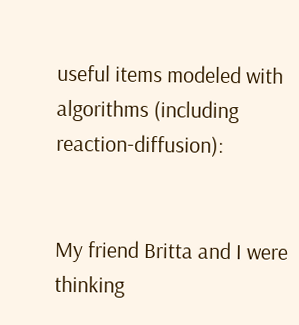useful items modeled with algorithms (including reaction-diffusion):


My friend Britta and I were thinking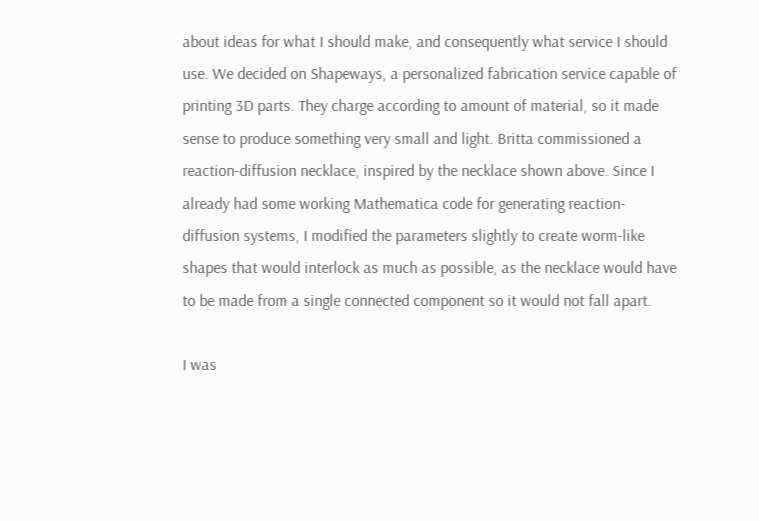about ideas for what I should make, and consequently what service I should use. We decided on Shapeways, a personalized fabrication service capable of printing 3D parts. They charge according to amount of material, so it made sense to produce something very small and light. Britta commissioned a reaction-diffusion necklace, inspired by the necklace shown above. Since I already had some working Mathematica code for generating reaction-diffusion systems, I modified the parameters slightly to create worm-like shapes that would interlock as much as possible, as the necklace would have to be made from a single connected component so it would not fall apart.

I was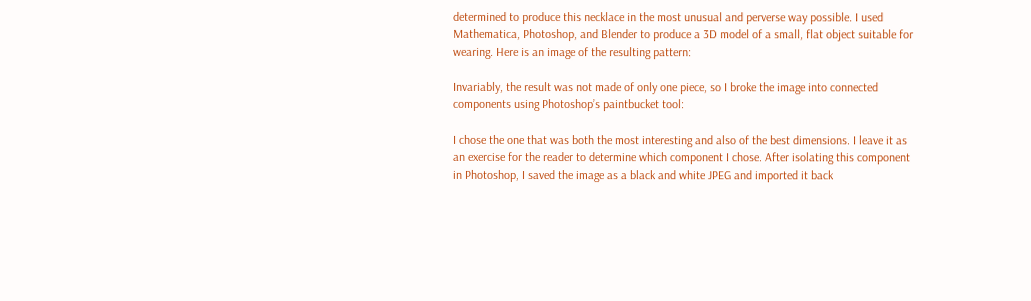determined to produce this necklace in the most unusual and perverse way possible. I used Mathematica, Photoshop, and Blender to produce a 3D model of a small, flat object suitable for wearing. Here is an image of the resulting pattern:

Invariably, the result was not made of only one piece, so I broke the image into connected components using Photoshop’s paintbucket tool:

I chose the one that was both the most interesting and also of the best dimensions. I leave it as an exercise for the reader to determine which component I chose. After isolating this component in Photoshop, I saved the image as a black and white JPEG and imported it back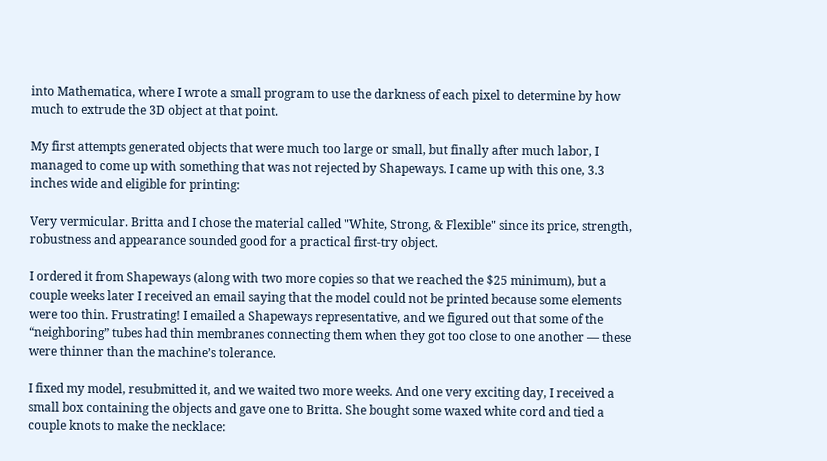into Mathematica, where I wrote a small program to use the darkness of each pixel to determine by how much to extrude the 3D object at that point.

My first attempts generated objects that were much too large or small, but finally after much labor, I managed to come up with something that was not rejected by Shapeways. I came up with this one, 3.3 inches wide and eligible for printing:

Very vermicular. Britta and I chose the material called "White, Strong, & Flexible" since its price, strength, robustness and appearance sounded good for a practical first-try object.

I ordered it from Shapeways (along with two more copies so that we reached the $25 minimum), but a couple weeks later I received an email saying that the model could not be printed because some elements were too thin. Frustrating! I emailed a Shapeways representative, and we figured out that some of the “neighboring” tubes had thin membranes connecting them when they got too close to one another — these were thinner than the machine’s tolerance.

I fixed my model, resubmitted it, and we waited two more weeks. And one very exciting day, I received a small box containing the objects and gave one to Britta. She bought some waxed white cord and tied a couple knots to make the necklace: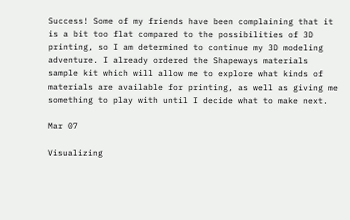Success! Some of my friends have been complaining that it is a bit too flat compared to the possibilities of 3D printing, so I am determined to continue my 3D modeling adventure. I already ordered the Shapeways materials sample kit which will allow me to explore what kinds of materials are available for printing, as well as giving me something to play with until I decide what to make next.

Mar 07

Visualizing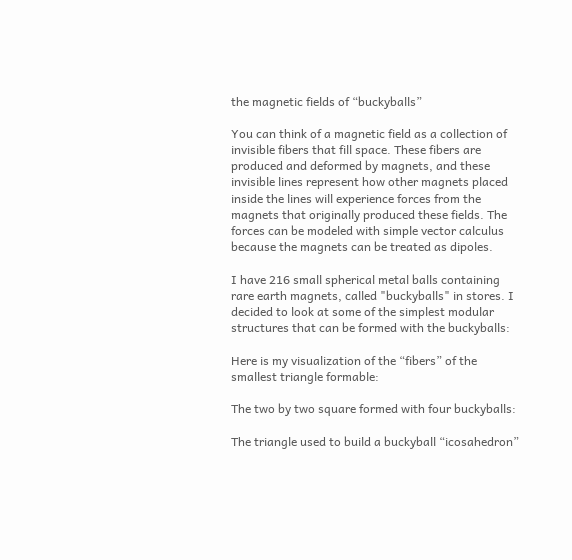the magnetic fields of “buckyballs”

You can think of a magnetic field as a collection of invisible fibers that fill space. These fibers are produced and deformed by magnets, and these invisible lines represent how other magnets placed inside the lines will experience forces from the magnets that originally produced these fields. The forces can be modeled with simple vector calculus because the magnets can be treated as dipoles.

I have 216 small spherical metal balls containing rare earth magnets, called "buckyballs" in stores. I decided to look at some of the simplest modular structures that can be formed with the buckyballs:

Here is my visualization of the “fibers” of the smallest triangle formable:

The two by two square formed with four buckyballs:

The triangle used to build a buckyball “icosahedron”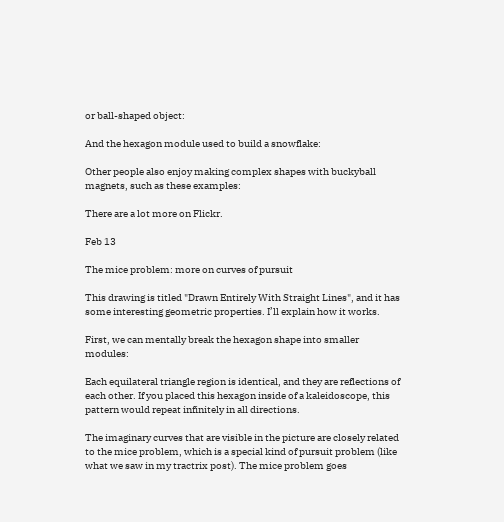or ball-shaped object:

And the hexagon module used to build a snowflake:

Other people also enjoy making complex shapes with buckyball magnets, such as these examples:

There are a lot more on Flickr.

Feb 13

The mice problem: more on curves of pursuit

This drawing is titled "Drawn Entirely With Straight Lines", and it has some interesting geometric properties. I’ll explain how it works.

First, we can mentally break the hexagon shape into smaller modules:

Each equilateral triangle region is identical, and they are reflections of each other. If you placed this hexagon inside of a kaleidoscope, this pattern would repeat infinitely in all directions.

The imaginary curves that are visible in the picture are closely related to the mice problem, which is a special kind of pursuit problem (like what we saw in my tractrix post). The mice problem goes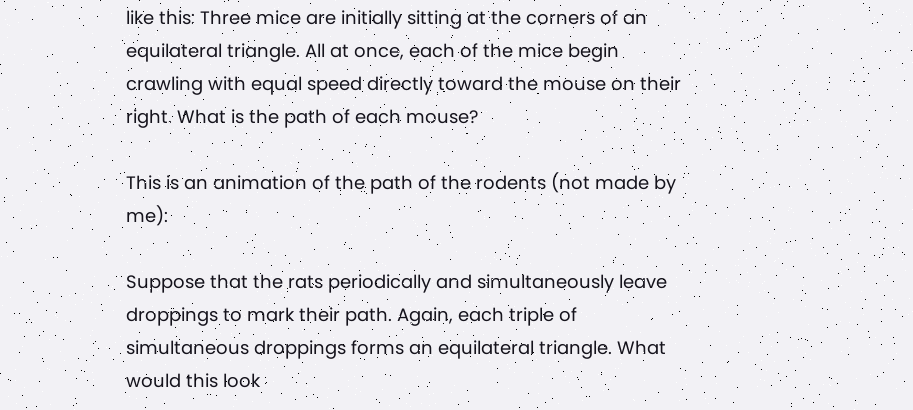like this: Three mice are initially sitting at the corners of an equilateral triangle. All at once, each of the mice begin crawling with equal speed directly toward the mouse on their right. What is the path of each mouse?

This is an animation of the path of the rodents (not made by me):

Suppose that the rats periodically and simultaneously leave droppings to mark their path. Again, each triple of simultaneous droppings forms an equilateral triangle. What would this look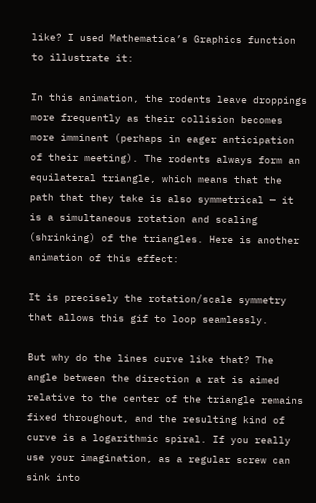like? I used Mathematica’s Graphics function to illustrate it:

In this animation, the rodents leave droppings more frequently as their collision becomes more imminent (perhaps in eager anticipation of their meeting). The rodents always form an equilateral triangle, which means that the path that they take is also symmetrical — it is a simultaneous rotation and scaling (shrinking) of the triangles. Here is another animation of this effect:

It is precisely the rotation/scale symmetry that allows this gif to loop seamlessly.

But why do the lines curve like that? The angle between the direction a rat is aimed relative to the center of the triangle remains fixed throughout, and the resulting kind of curve is a logarithmic spiral. If you really use your imagination, as a regular screw can sink into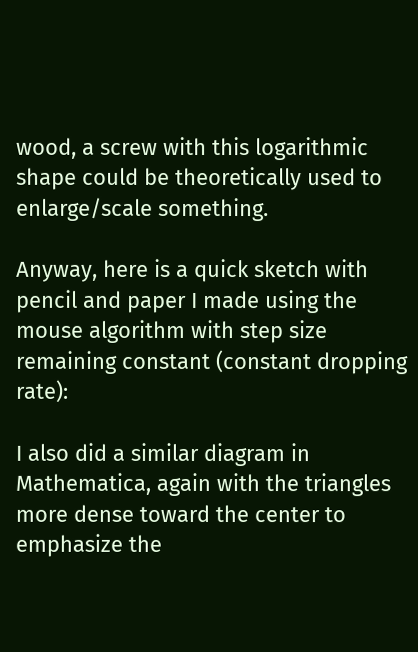wood, a screw with this logarithmic shape could be theoretically used to enlarge/scale something.

Anyway, here is a quick sketch with pencil and paper I made using the mouse algorithm with step size remaining constant (constant dropping rate):

I also did a similar diagram in Mathematica, again with the triangles more dense toward the center to emphasize the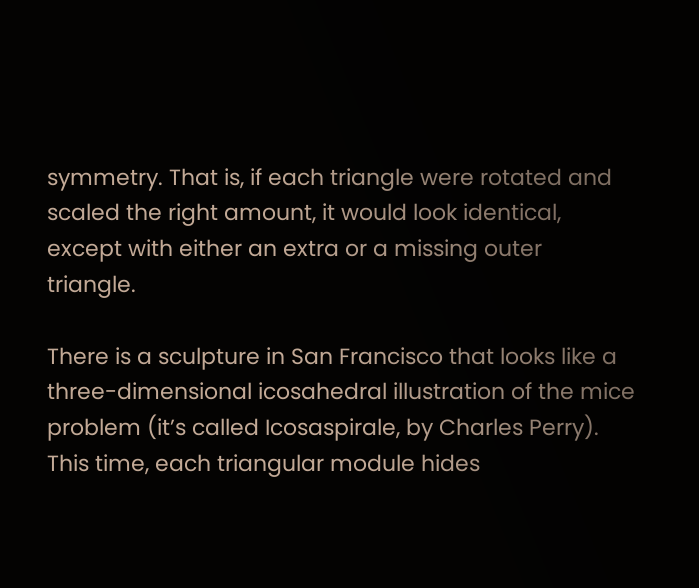symmetry. That is, if each triangle were rotated and scaled the right amount, it would look identical, except with either an extra or a missing outer triangle.

There is a sculpture in San Francisco that looks like a three-dimensional icosahedral illustration of the mice problem (it’s called Icosaspirale, by Charles Perry). This time, each triangular module hides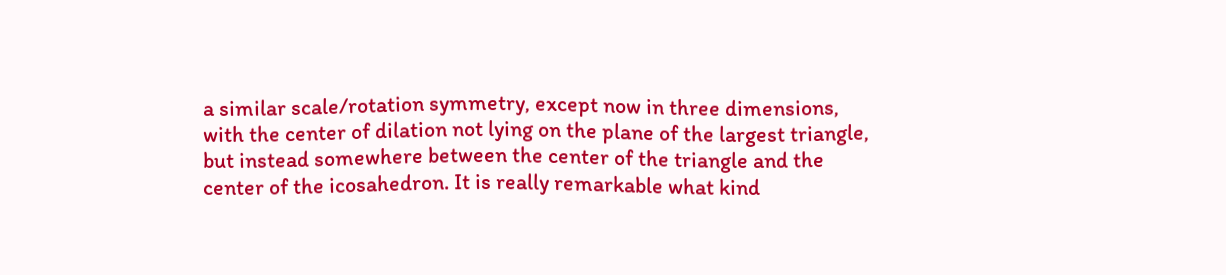a similar scale/rotation symmetry, except now in three dimensions, with the center of dilation not lying on the plane of the largest triangle, but instead somewhere between the center of the triangle and the center of the icosahedron. It is really remarkable what kind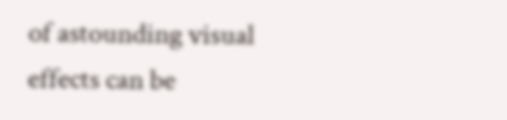of astounding visual effects can be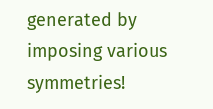generated by imposing various symmetries!